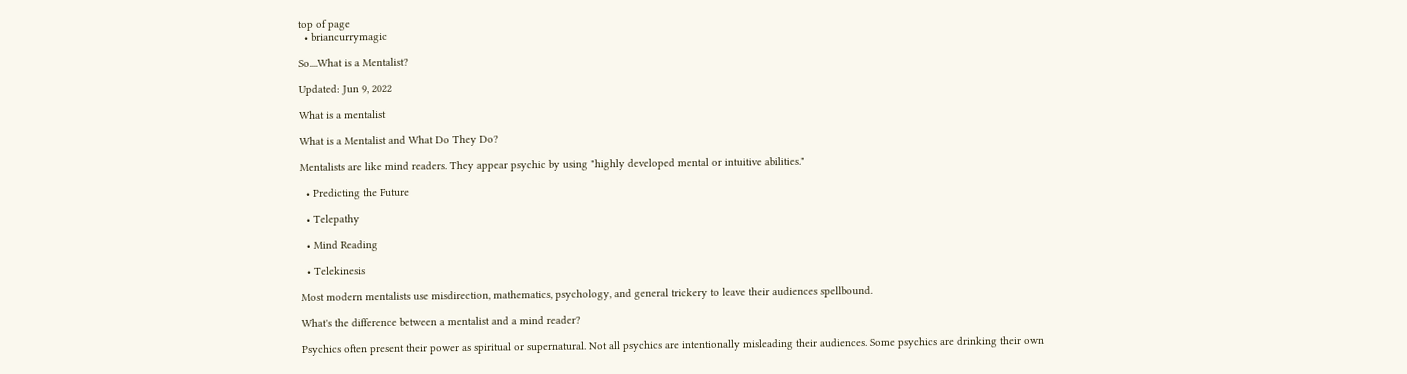top of page
  • briancurrymagic

So....What is a Mentalist?

Updated: Jun 9, 2022

What is a mentalist

What is a Mentalist and What Do They Do?

Mentalists are like mind readers. They appear psychic by using "highly developed mental or intuitive abilities."

  • Predicting the Future

  • Telepathy

  • Mind Reading

  • Telekinesis

Most modern mentalists use misdirection, mathematics, psychology, and general trickery to leave their audiences spellbound.

What's the difference between a mentalist and a mind reader?

Psychics often present their power as spiritual or supernatural. Not all psychics are intentionally misleading their audiences. Some psychics are drinking their own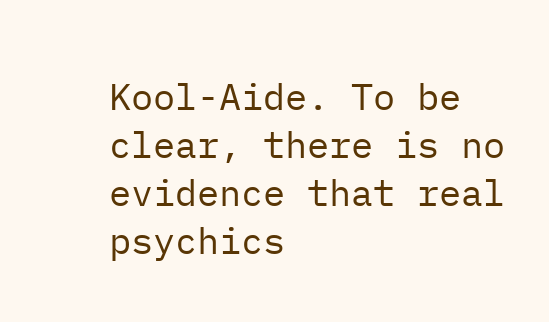Kool-Aide. To be clear, there is no evidence that real psychics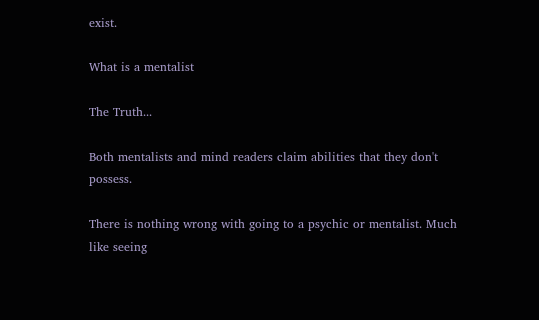exist.

What is a mentalist

The Truth...

Both mentalists and mind readers claim abilities that they don't possess.

There is nothing wrong with going to a psychic or mentalist. Much like seeing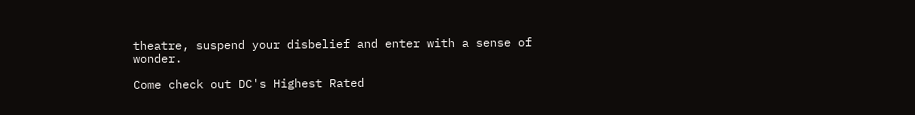theatre, suspend your disbelief and enter with a sense of wonder.

Come check out DC's Highest Rated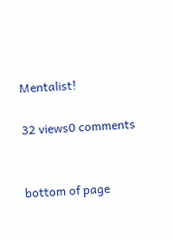Mentalist!

32 views0 comments


bottom of page